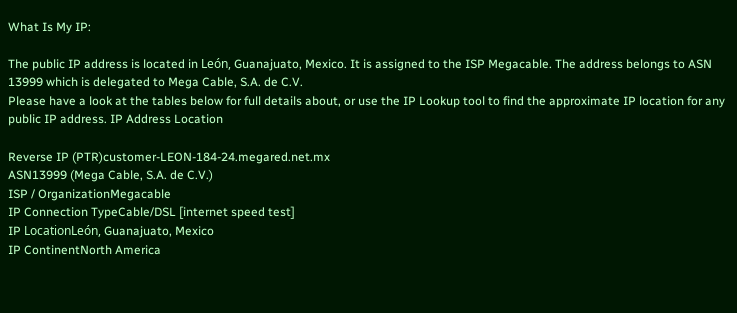What Is My IP:

The public IP address is located in León, Guanajuato, Mexico. It is assigned to the ISP Megacable. The address belongs to ASN 13999 which is delegated to Mega Cable, S.A. de C.V.
Please have a look at the tables below for full details about, or use the IP Lookup tool to find the approximate IP location for any public IP address. IP Address Location

Reverse IP (PTR)customer-LEON-184-24.megared.net.mx
ASN13999 (Mega Cable, S.A. de C.V.)
ISP / OrganizationMegacable
IP Connection TypeCable/DSL [internet speed test]
IP LocationLeón, Guanajuato, Mexico
IP ContinentNorth America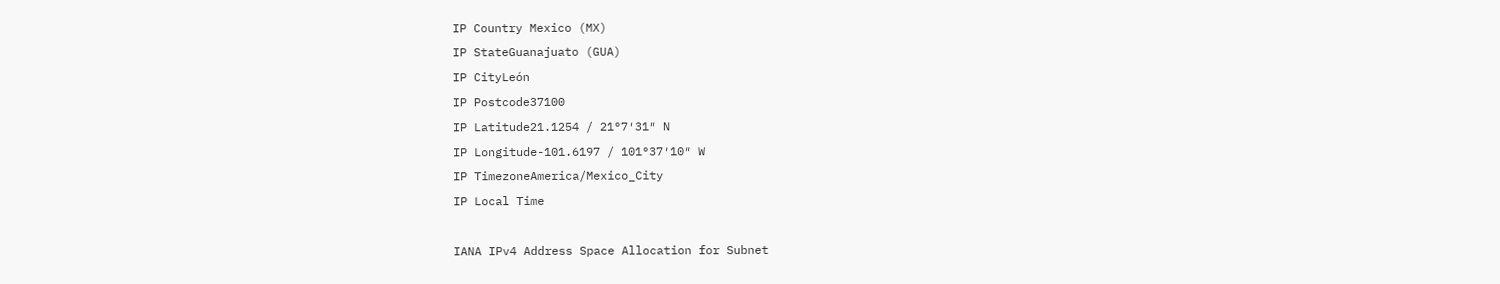IP Country Mexico (MX)
IP StateGuanajuato (GUA)
IP CityLeón
IP Postcode37100
IP Latitude21.1254 / 21°7′31″ N
IP Longitude-101.6197 / 101°37′10″ W
IP TimezoneAmerica/Mexico_City
IP Local Time

IANA IPv4 Address Space Allocation for Subnet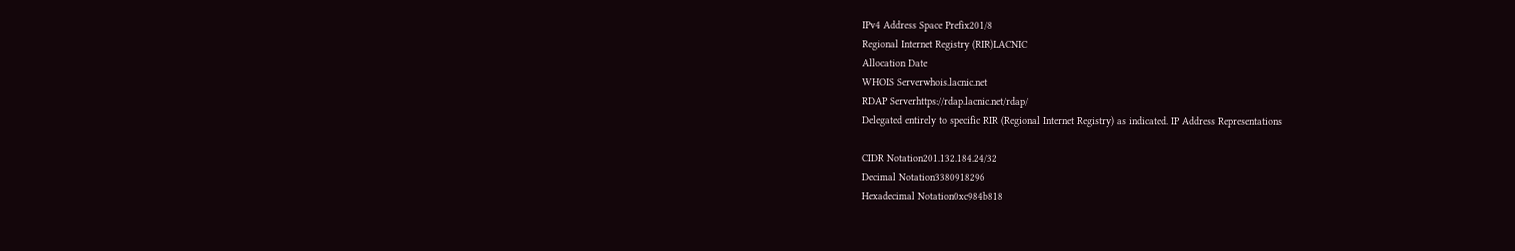IPv4 Address Space Prefix201/8
Regional Internet Registry (RIR)LACNIC
Allocation Date
WHOIS Serverwhois.lacnic.net
RDAP Serverhttps://rdap.lacnic.net/rdap/
Delegated entirely to specific RIR (Regional Internet Registry) as indicated. IP Address Representations

CIDR Notation201.132.184.24/32
Decimal Notation3380918296
Hexadecimal Notation0xc984b818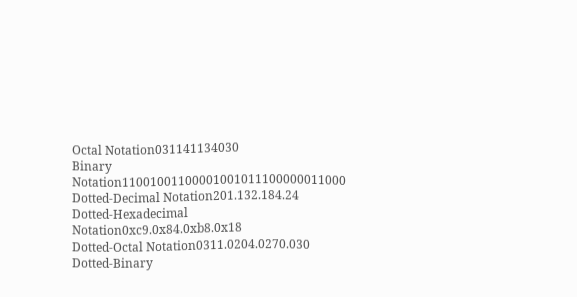Octal Notation031141134030
Binary Notation11001001100001001011100000011000
Dotted-Decimal Notation201.132.184.24
Dotted-Hexadecimal Notation0xc9.0x84.0xb8.0x18
Dotted-Octal Notation0311.0204.0270.030
Dotted-Binary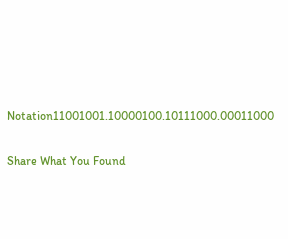Notation11001001.10000100.10111000.00011000

Share What You Found